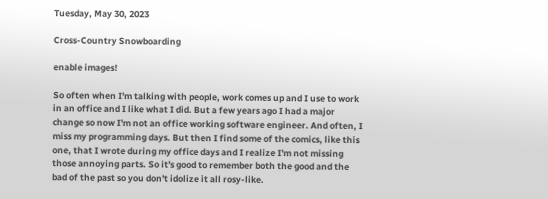Tuesday, May 30, 2023

Cross-Country Snowboarding

enable images!

So often when I'm talking with people, work comes up and I use to work in an office and I like what I did. But a few years ago I had a major change so now I'm not an office working software engineer. And often, I miss my programming days. But then I find some of the comics, like this one, that I wrote during my office days and I realize I'm not missing those annoying parts. So it's good to remember both the good and the bad of the past so you don't idolize it all rosy-like.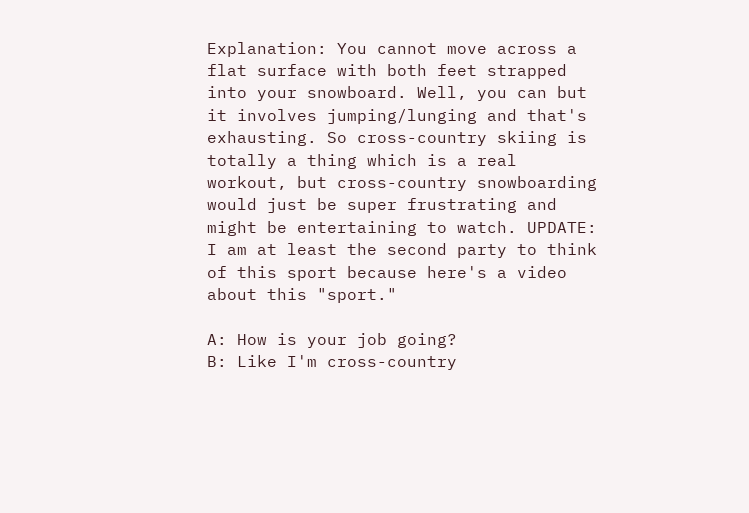Explanation: You cannot move across a flat surface with both feet strapped into your snowboard. Well, you can but it involves jumping/lunging and that's exhausting. So cross-country skiing is totally a thing which is a real workout, but cross-country snowboarding would just be super frustrating and might be entertaining to watch. UPDATE: I am at least the second party to think of this sport because here's a video about this "sport."

A: How is your job going?
B: Like I'm cross-country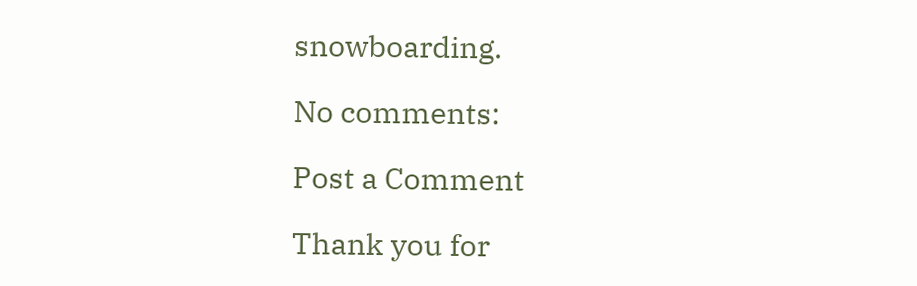snowboarding.

No comments:

Post a Comment

Thank you for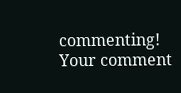commenting! Your comment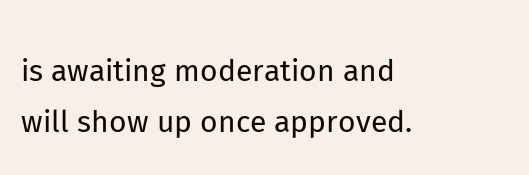is awaiting moderation and will show up once approved.